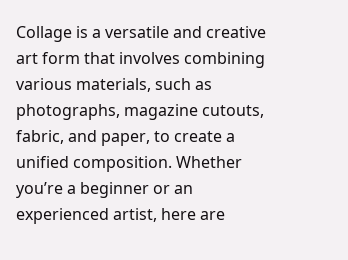Collage is a versatile and creative art form that involves combining various materials, such as photographs, magazine cutouts, fabric, and paper, to create a unified composition. Whether you’re a beginner or an experienced artist, here are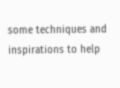some techniques and inspirations to help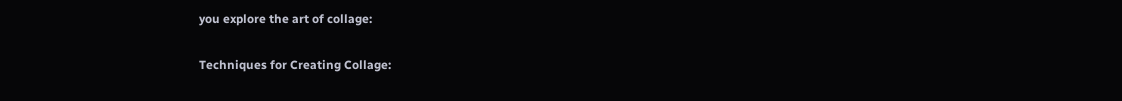you explore the art of collage:

Techniques for Creating Collage: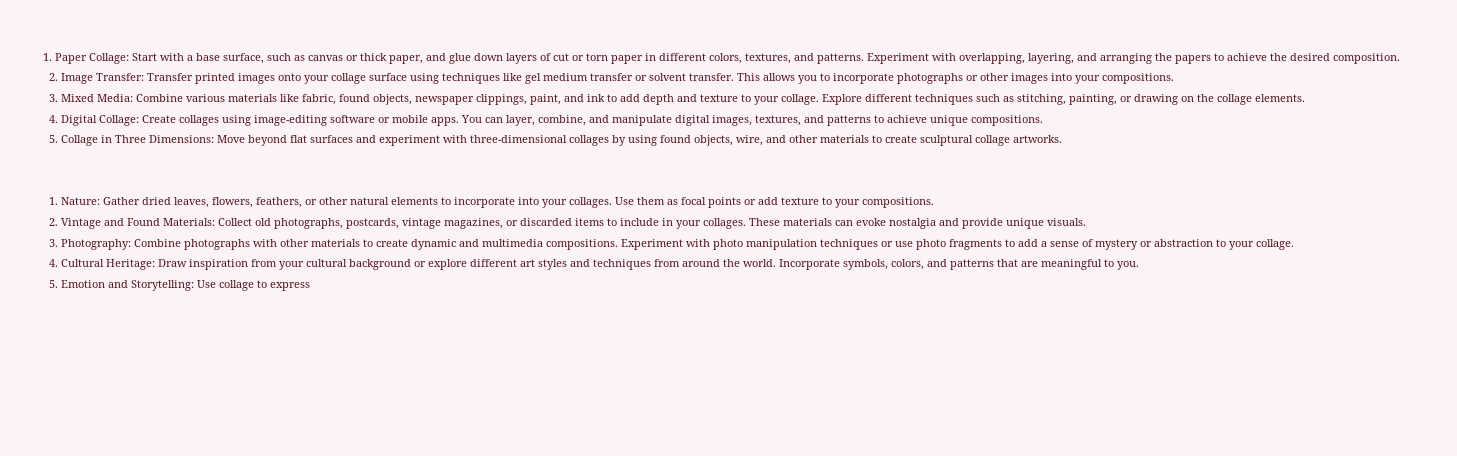1. Paper Collage: Start with a base surface, such as canvas or thick paper, and glue down layers of cut or torn paper in different colors, textures, and patterns. Experiment with overlapping, layering, and arranging the papers to achieve the desired composition.
  2. Image Transfer: Transfer printed images onto your collage surface using techniques like gel medium transfer or solvent transfer. This allows you to incorporate photographs or other images into your compositions.
  3. Mixed Media: Combine various materials like fabric, found objects, newspaper clippings, paint, and ink to add depth and texture to your collage. Explore different techniques such as stitching, painting, or drawing on the collage elements.
  4. Digital Collage: Create collages using image-editing software or mobile apps. You can layer, combine, and manipulate digital images, textures, and patterns to achieve unique compositions.
  5. Collage in Three Dimensions: Move beyond flat surfaces and experiment with three-dimensional collages by using found objects, wire, and other materials to create sculptural collage artworks.


  1. Nature: Gather dried leaves, flowers, feathers, or other natural elements to incorporate into your collages. Use them as focal points or add texture to your compositions.
  2. Vintage and Found Materials: Collect old photographs, postcards, vintage magazines, or discarded items to include in your collages. These materials can evoke nostalgia and provide unique visuals.
  3. Photography: Combine photographs with other materials to create dynamic and multimedia compositions. Experiment with photo manipulation techniques or use photo fragments to add a sense of mystery or abstraction to your collage.
  4. Cultural Heritage: Draw inspiration from your cultural background or explore different art styles and techniques from around the world. Incorporate symbols, colors, and patterns that are meaningful to you.
  5. Emotion and Storytelling: Use collage to express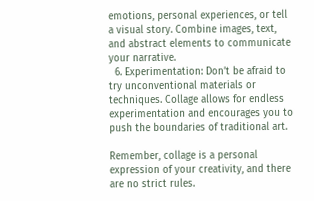emotions, personal experiences, or tell a visual story. Combine images, text, and abstract elements to communicate your narrative.
  6. Experimentation: Don’t be afraid to try unconventional materials or techniques. Collage allows for endless experimentation and encourages you to push the boundaries of traditional art.

Remember, collage is a personal expression of your creativity, and there are no strict rules.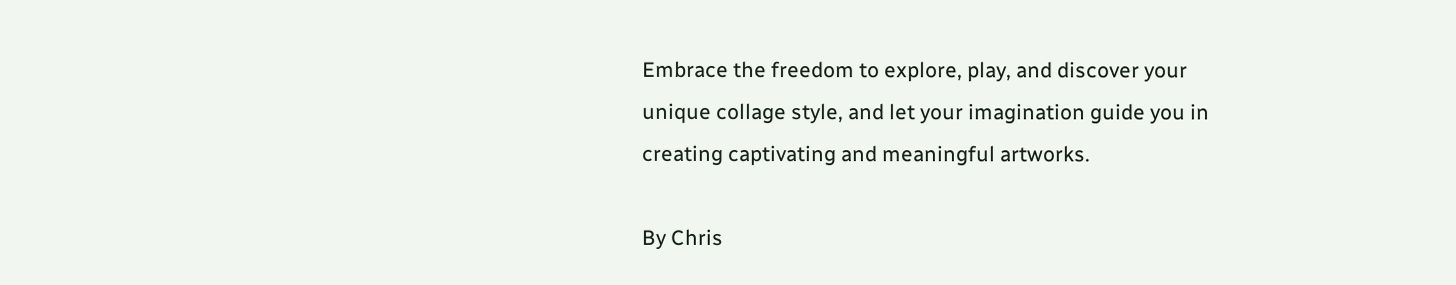Embrace the freedom to explore, play, and discover your unique collage style, and let your imagination guide you in creating captivating and meaningful artworks.

By Chris